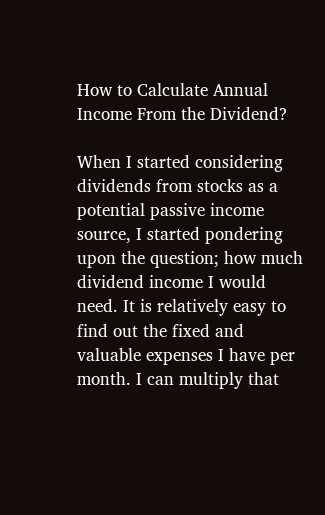How to Calculate Annual Income From the Dividend?

When I started considering dividends from stocks as a potential passive income source, I started pondering upon the question; how much dividend income I would need. It is relatively easy to find out the fixed and valuable expenses I have per month. I can multiply that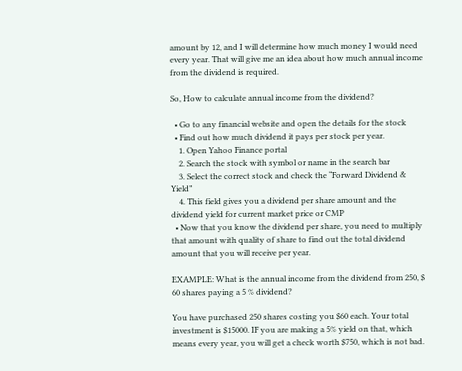amount by 12, and I will determine how much money I would need every year. That will give me an idea about how much annual income from the dividend is required.

So, How to calculate annual income from the dividend?

  • Go to any financial website and open the details for the stock
  • Find out how much dividend it pays per stock per year.
    1. Open Yahoo Finance portal
    2. Search the stock with symbol or name in the search bar
    3. Select the correct stock and check the “Forward Dividend & Yield”
    4. This field gives you a dividend per share amount and the dividend yield for current market price or CMP
  • Now that you know the dividend per share, you need to multiply that amount with quality of share to find out the total dividend amount that you will receive per year.

EXAMPLE: What is the annual income from the dividend from 250, $ 60 shares paying a 5 % dividend?

You have purchased 250 shares costing you $60 each. Your total investment is $15000. IF you are making a 5% yield on that, which means every year, you will get a check worth $750, which is not bad.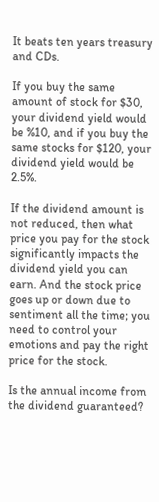It beats ten years treasury and CDs.

If you buy the same amount of stock for $30, your dividend yield would be %10, and if you buy the same stocks for $120, your dividend yield would be 2.5%.

If the dividend amount is not reduced, then what price you pay for the stock significantly impacts the dividend yield you can earn. And the stock price goes up or down due to sentiment all the time; you need to control your emotions and pay the right price for the stock.

Is the annual income from the dividend guaranteed?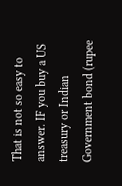That is not so easy to answer. IF you buy a US treasury or Indian Government bond (rupee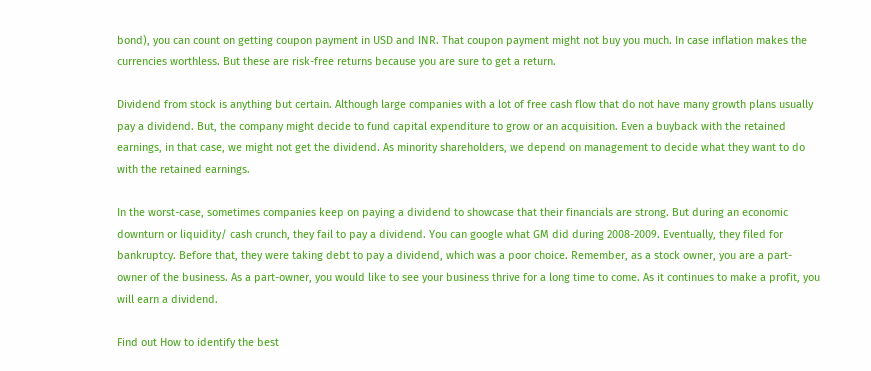bond), you can count on getting coupon payment in USD and INR. That coupon payment might not buy you much. In case inflation makes the currencies worthless. But these are risk-free returns because you are sure to get a return.

Dividend from stock is anything but certain. Although large companies with a lot of free cash flow that do not have many growth plans usually pay a dividend. But, the company might decide to fund capital expenditure to grow or an acquisition. Even a buyback with the retained earnings, in that case, we might not get the dividend. As minority shareholders, we depend on management to decide what they want to do with the retained earnings.

In the worst-case, sometimes companies keep on paying a dividend to showcase that their financials are strong. But during an economic downturn or liquidity/ cash crunch, they fail to pay a dividend. You can google what GM did during 2008-2009. Eventually, they filed for bankruptcy. Before that, they were taking debt to pay a dividend, which was a poor choice. Remember, as a stock owner, you are a part-owner of the business. As a part-owner, you would like to see your business thrive for a long time to come. As it continues to make a profit, you will earn a dividend.

Find out How to identify the best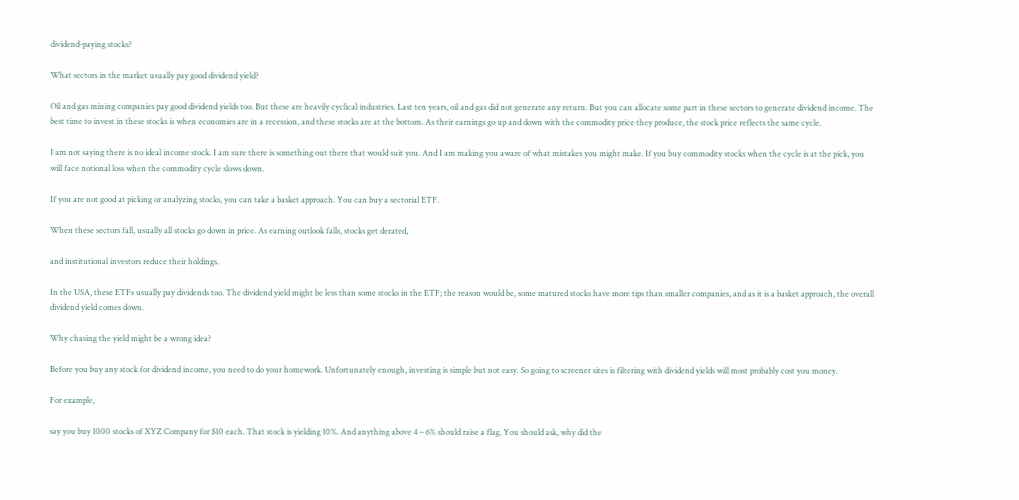dividend-paying stocks?

What sectors in the market usually pay good dividend yield?

Oil and gas mining companies pay good dividend yields too. But these are heavily cyclical industries. Last ten years, oil and gas did not generate any return. But you can allocate some part in these sectors to generate dividend income. The best time to invest in these stocks is when economies are in a recession, and these stocks are at the bottom. As their earnings go up and down with the commodity price they produce, the stock price reflects the same cycle.

I am not saying there is no ideal income stock. I am sure there is something out there that would suit you. And I am making you aware of what mistakes you might make. If you buy commodity stocks when the cycle is at the pick, you will face notional loss when the commodity cycle slows down.

If you are not good at picking or analyzing stocks, you can take a basket approach. You can buy a sectorial ETF.

When these sectors fall, usually all stocks go down in price. As earning outlook falls, stocks get derated,

and institutional investors reduce their holdings.

In the USA, these ETFs usually pay dividends too. The dividend yield might be less than some stocks in the ETF; the reason would be, some matured stocks have more tips than smaller companies, and as it is a basket approach, the overall dividend yield comes down.

Why chasing the yield might be a wrong idea?

Before you buy any stock for dividend income, you need to do your homework. Unfortunately enough, investing is simple but not easy. So going to screener sites is filtering with dividend yields will most probably cost you money.

For example,

say you buy 1000 stocks of XYZ Company for $10 each. That stock is yielding 10%. And anything above 4 – 6% should raise a flag. You should ask, why did the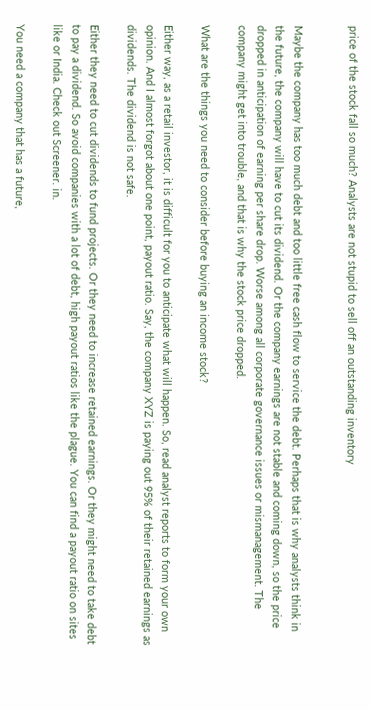price of the stock fall so much? Analysts are not stupid to sell off an outstanding inventory


Maybe the company has too much debt and too little free cash flow to service the debt. Perhaps that is why analysts think in the future, the company will have to cut its dividend. Or the company earnings are not stable and coming down, so the price dropped in anticipation of earning per share drop. Worse among all corporate governance issues or mismanagement. The company might get into trouble, and that is why the stock price dropped.

What are the things you need to consider before buying an income stock?

Either way, as a retail investor, it is difficult for you to anticipate what will happen. So, read analyst reports to form your own opinion. And I almost forgot about one point, payout ratio. Say, the company XYZ is paying out 95% of their retained earnings as dividends. The dividend is not safe.

Either they need to cut dividends to fund projects. Or they need to increase retained earnings. Or they might need to take debt to pay a dividend. So avoid companies with a lot of debt, high payout ratios like the plague. You can find a payout ratio on sites like or India. Check out Screener. in.

You need a company that has a future,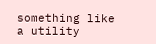something like a utility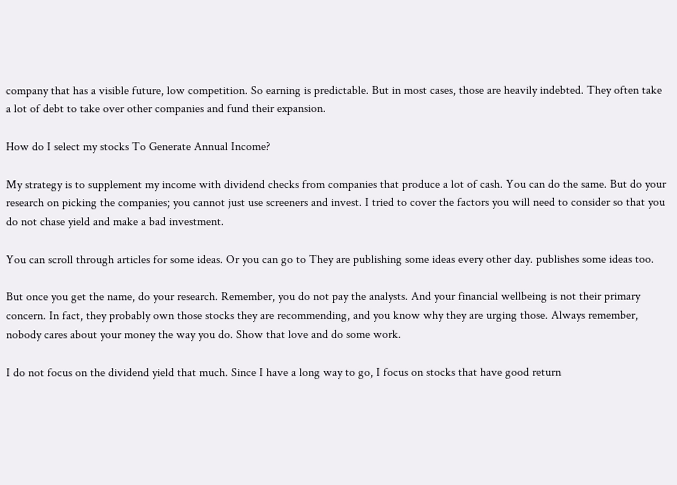company that has a visible future, low competition. So earning is predictable. But in most cases, those are heavily indebted. They often take a lot of debt to take over other companies and fund their expansion.

How do I select my stocks To Generate Annual Income?

My strategy is to supplement my income with dividend checks from companies that produce a lot of cash. You can do the same. But do your research on picking the companies; you cannot just use screeners and invest. I tried to cover the factors you will need to consider so that you do not chase yield and make a bad investment.

You can scroll through articles for some ideas. Or you can go to They are publishing some ideas every other day. publishes some ideas too.

But once you get the name, do your research. Remember, you do not pay the analysts. And your financial wellbeing is not their primary concern. In fact, they probably own those stocks they are recommending, and you know why they are urging those. Always remember, nobody cares about your money the way you do. Show that love and do some work.

I do not focus on the dividend yield that much. Since I have a long way to go, I focus on stocks that have good return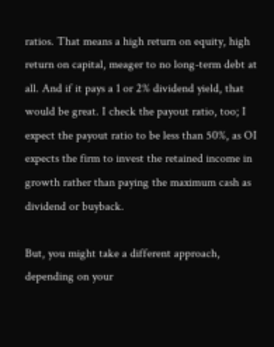ratios. That means a high return on equity, high return on capital, meager to no long-term debt at all. And if it pays a 1 or 2% dividend yield, that would be great. I check the payout ratio, too; I expect the payout ratio to be less than 50%, as OI expects the firm to invest the retained income in growth rather than paying the maximum cash as dividend or buyback.

But, you might take a different approach, depending on your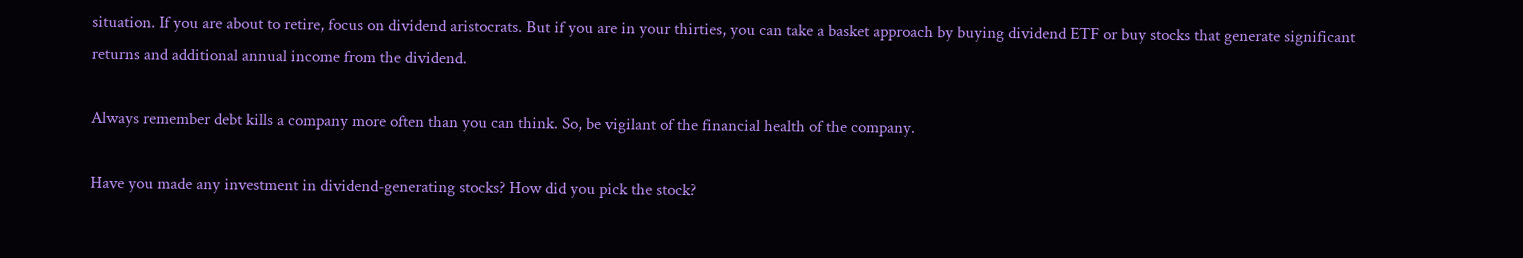situation. If you are about to retire, focus on dividend aristocrats. But if you are in your thirties, you can take a basket approach by buying dividend ETF or buy stocks that generate significant returns and additional annual income from the dividend.

Always remember debt kills a company more often than you can think. So, be vigilant of the financial health of the company.

Have you made any investment in dividend-generating stocks? How did you pick the stock?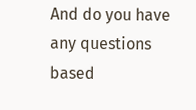And do you have any questions based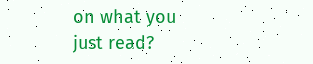on what you just read?